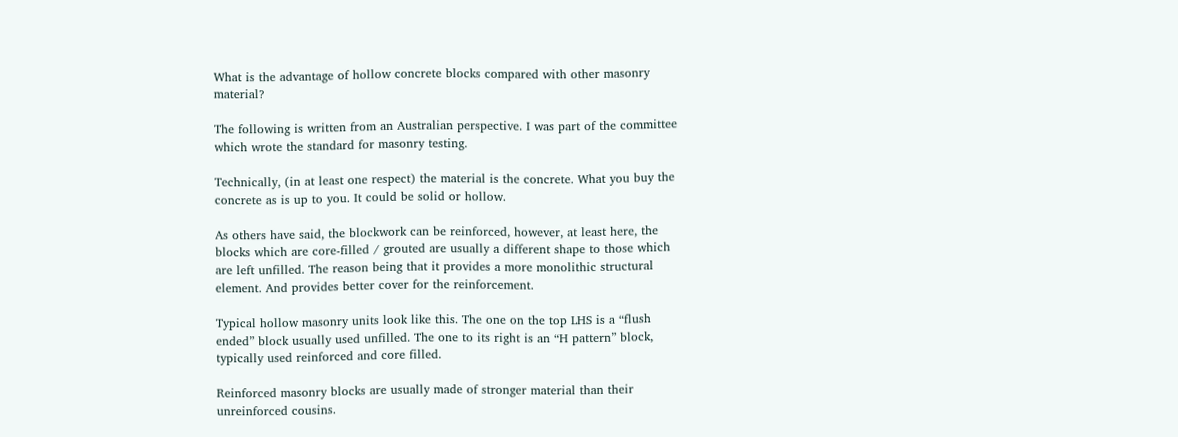What is the advantage of hollow concrete blocks compared with other masonry material?

The following is written from an Australian perspective. I was part of the committee which wrote the standard for masonry testing.

Technically, (in at least one respect) the material is the concrete. What you buy the concrete as is up to you. It could be solid or hollow.

As others have said, the blockwork can be reinforced, however, at least here, the blocks which are core-filled / grouted are usually a different shape to those which are left unfilled. The reason being that it provides a more monolithic structural element. And provides better cover for the reinforcement.

Typical hollow masonry units look like this. The one on the top LHS is a “flush ended” block usually used unfilled. The one to its right is an “H pattern” block, typically used reinforced and core filled.

Reinforced masonry blocks are usually made of stronger material than their unreinforced cousins.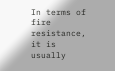In terms of fire resistance, it is usually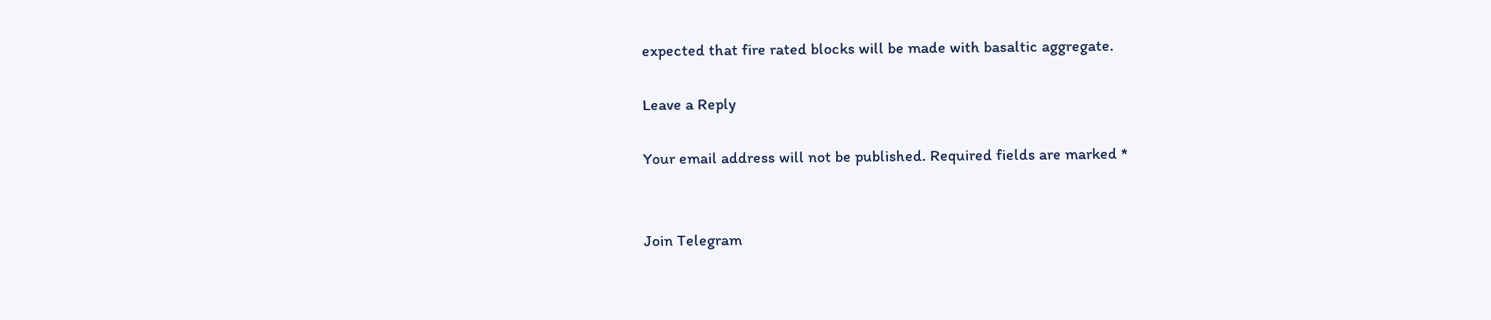expected that fire rated blocks will be made with basaltic aggregate.

Leave a Reply

Your email address will not be published. Required fields are marked *


Join Telegram